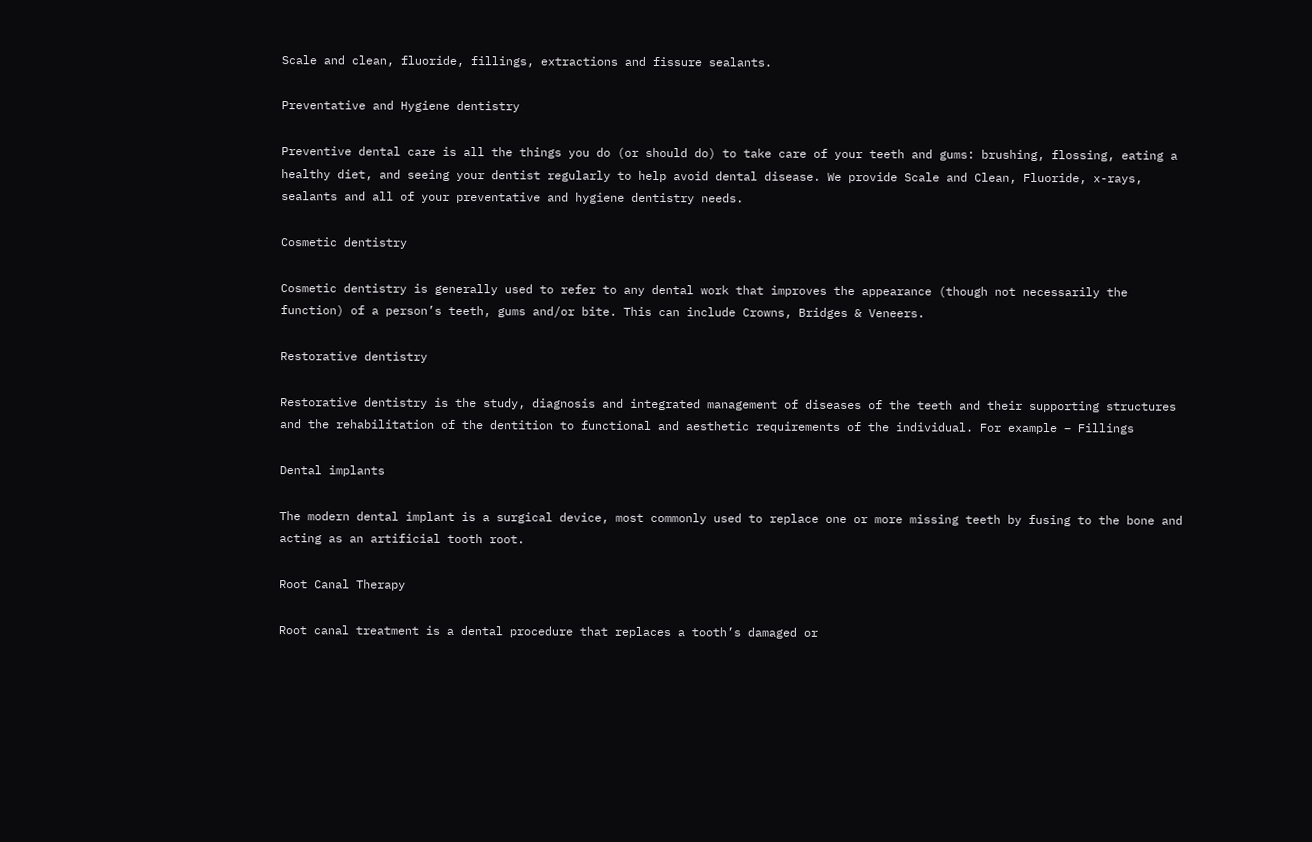Scale and clean, fluoride, fillings, extractions and fissure sealants.

Preventative and Hygiene dentistry

Preventive dental care is all the things you do (or should do) to take care of your teeth and gums: brushing, flossing, eating a healthy diet, and seeing your dentist regularly to help avoid dental disease. We provide Scale and Clean, Fluoride, x-rays, sealants and all of your preventative and hygiene dentistry needs.

Cosmetic dentistry

Cosmetic dentistry is generally used to refer to any dental work that improves the appearance (though not necessarily the function) of a person’s teeth, gums and/or bite. This can include Crowns, Bridges & Veneers.

Restorative dentistry

Restorative dentistry is the study, diagnosis and integrated management of diseases of the teeth and their supporting structures and the rehabilitation of the dentition to functional and aesthetic requirements of the individual. For example – Fillings

Dental implants

The modern dental implant is a surgical device, most commonly used to replace one or more missing teeth by fusing to the bone and acting as an artificial tooth root.

Root Canal Therapy

Root canal treatment is a dental procedure that replaces a tooth’s damaged or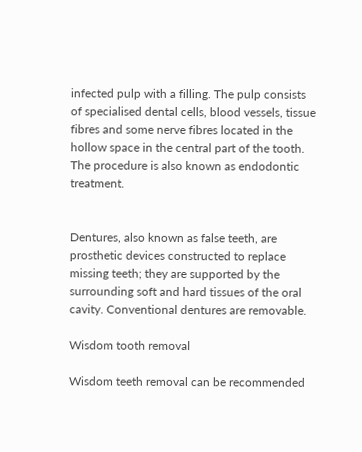infected pulp with a filling. The pulp consists of specialised dental cells, blood vessels, tissue fibres and some nerve fibres located in the hollow space in the central part of the tooth. The procedure is also known as endodontic treatment.


Dentures, also known as false teeth, are prosthetic devices constructed to replace missing teeth; they are supported by the surrounding soft and hard tissues of the oral cavity. Conventional dentures are removable.

Wisdom tooth removal

Wisdom teeth removal can be recommended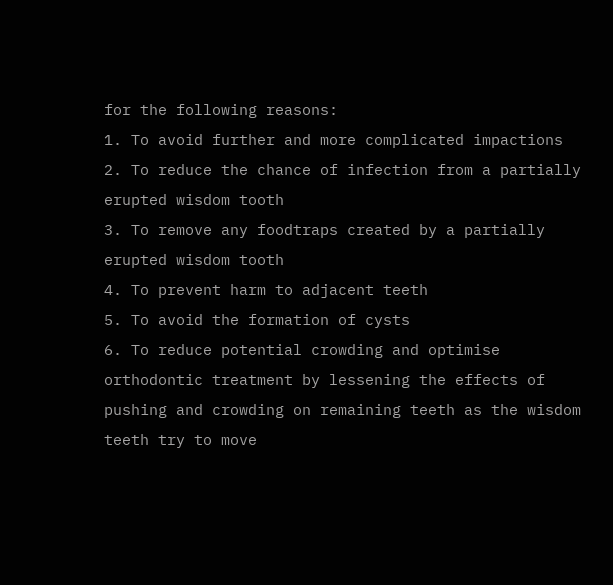for the following reasons:
1. To avoid further and more complicated impactions
2. To reduce the chance of infection from a partially erupted wisdom tooth
3. To remove any foodtraps created by a partially erupted wisdom tooth
4. To prevent harm to adjacent teeth
5. To avoid the formation of cysts
6. To reduce potential crowding and optimise orthodontic treatment by lessening the effects of pushing and crowding on remaining teeth as the wisdom teeth try to move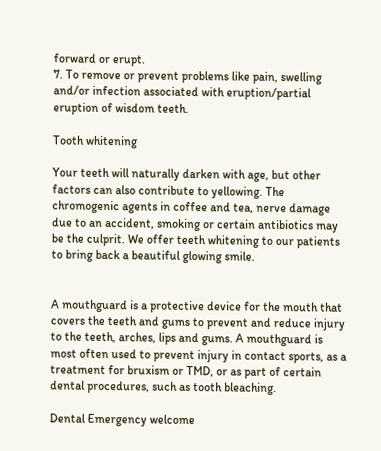forward or erupt.
7. To remove or prevent problems like pain, swelling and/or infection associated with eruption/partial eruption of wisdom teeth.

Tooth whitening

Your teeth will naturally darken with age, but other factors can also contribute to yellowing. The chromogenic agents in coffee and tea, nerve damage due to an accident, smoking or certain antibiotics may be the culprit. We offer teeth whitening to our patients to bring back a beautiful glowing smile.


A mouthguard is a protective device for the mouth that covers the teeth and gums to prevent and reduce injury to the teeth, arches, lips and gums. A mouthguard is most often used to prevent injury in contact sports, as a treatment for bruxism or TMD, or as part of certain dental procedures, such as tooth bleaching.

Dental Emergency welcome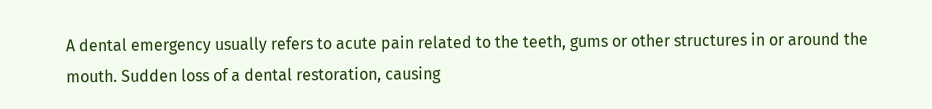A dental emergency usually refers to acute pain related to the teeth, gums or other structures in or around the mouth. Sudden loss of a dental restoration, causing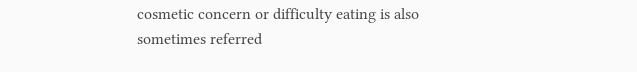cosmetic concern or difficulty eating is also sometimes referred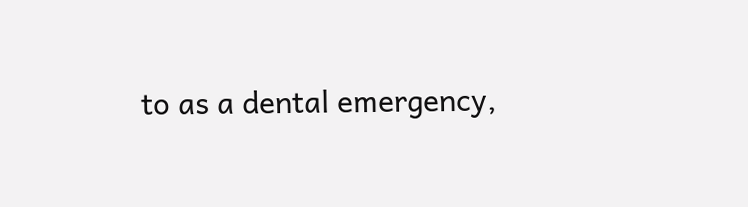to as a dental emergency,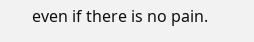even if there is no pain.